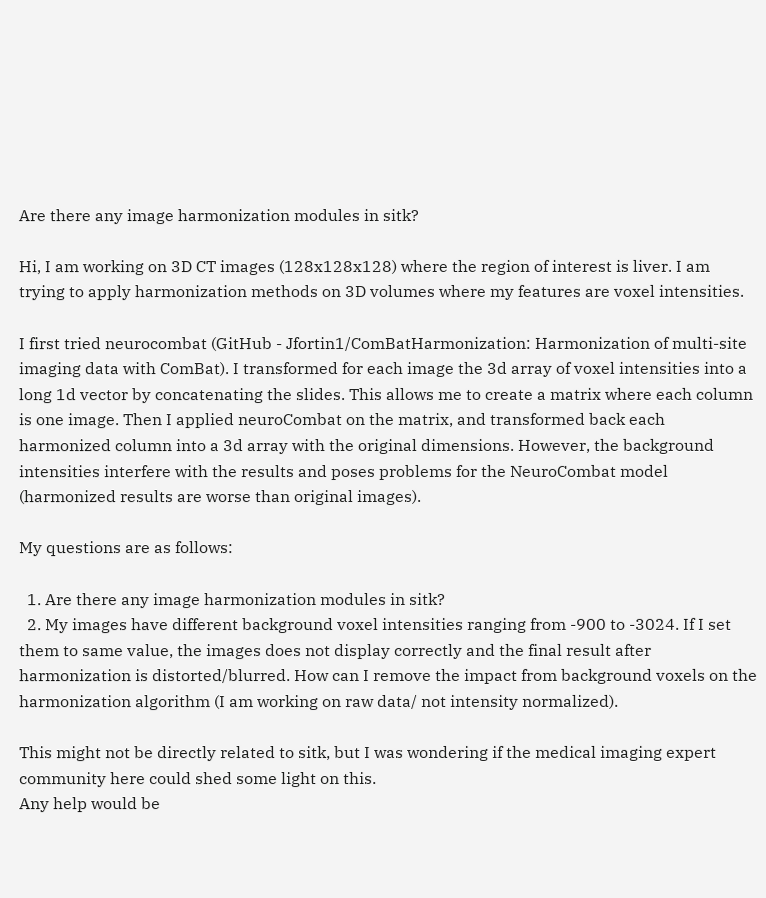Are there any image harmonization modules in sitk?

Hi, I am working on 3D CT images (128x128x128) where the region of interest is liver. I am trying to apply harmonization methods on 3D volumes where my features are voxel intensities.

I first tried neurocombat (GitHub - Jfortin1/ComBatHarmonization: Harmonization of multi-site imaging data with ComBat). I transformed for each image the 3d array of voxel intensities into a long 1d vector by concatenating the slides. This allows me to create a matrix where each column is one image. Then I applied neuroCombat on the matrix, and transformed back each harmonized column into a 3d array with the original dimensions. However, the background intensities interfere with the results and poses problems for the NeuroCombat model (harmonized results are worse than original images).

My questions are as follows:

  1. Are there any image harmonization modules in sitk?
  2. My images have different background voxel intensities ranging from -900 to -3024. If I set them to same value, the images does not display correctly and the final result after harmonization is distorted/blurred. How can I remove the impact from background voxels on the harmonization algorithm (I am working on raw data/ not intensity normalized).

This might not be directly related to sitk, but I was wondering if the medical imaging expert community here could shed some light on this.
Any help would be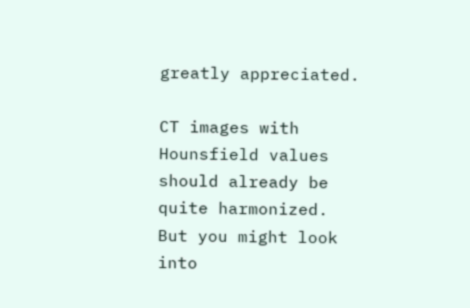greatly appreciated.

CT images with Hounsfield values should already be quite harmonized. But you might look into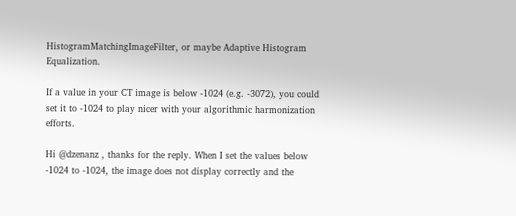HistogramMatchingImageFilter, or maybe Adaptive Histogram Equalization.

If a value in your CT image is below -1024 (e.g. -3072), you could set it to -1024 to play nicer with your algorithmic harmonization efforts.

Hi @dzenanz , thanks for the reply. When I set the values below -1024 to -1024, the image does not display correctly and the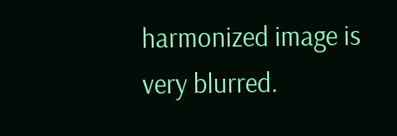harmonized image is very blurred.